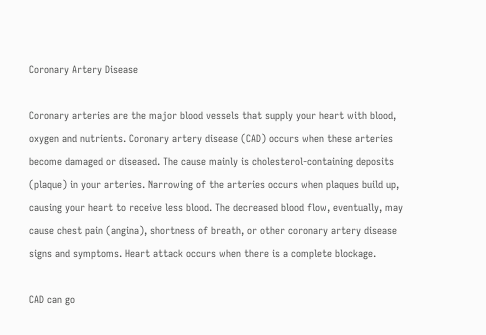Coronary Artery Disease

Coronary arteries are the major blood vessels that supply your heart with blood, oxygen and nutrients. Coronary artery disease (CAD) occurs when these arteries become damaged or diseased. The cause mainly is cholesterol-containing deposits (plaque) in your arteries. Narrowing of the arteries occurs when plaques build up, causing your heart to receive less blood. The decreased blood flow, eventually, may cause chest pain (angina), shortness of breath, or other coronary artery disease signs and symptoms. Heart attack occurs when there is a complete blockage.

CAD can go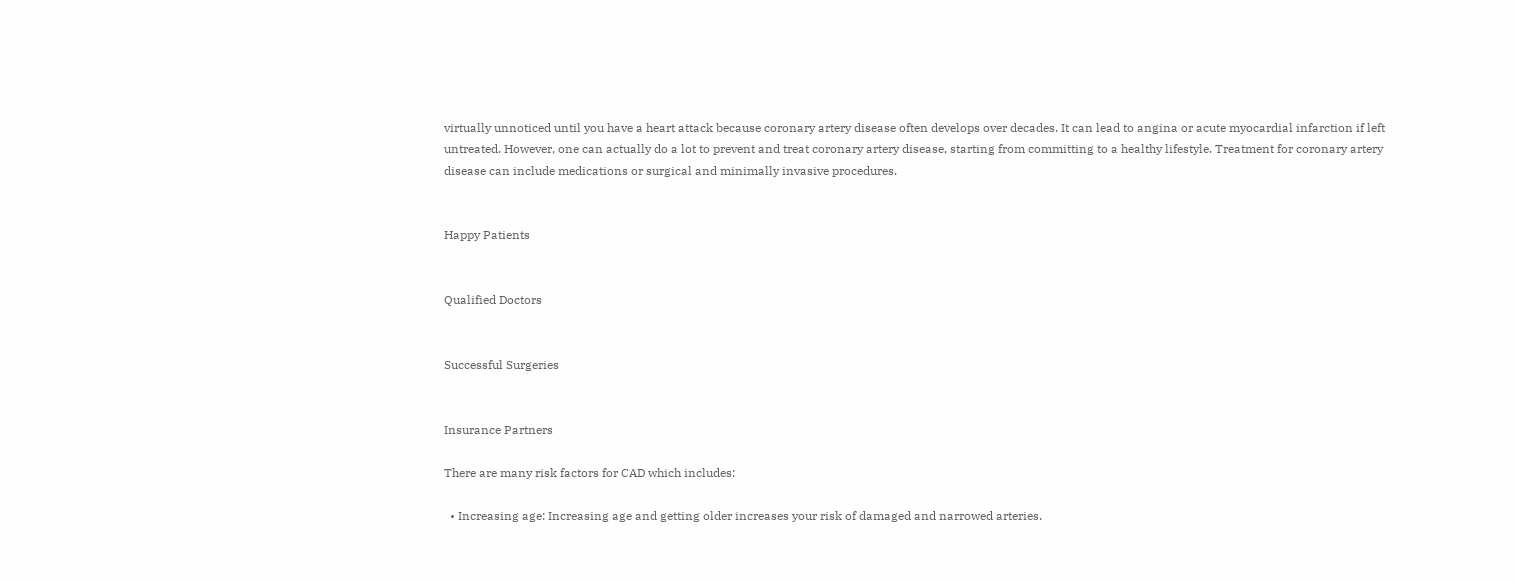virtually unnoticed until you have a heart attack because coronary artery disease often develops over decades. It can lead to angina or acute myocardial infarction if left untreated. However, one can actually do a lot to prevent and treat coronary artery disease, starting from committing to a healthy lifestyle. Treatment for coronary artery disease can include medications or surgical and minimally invasive procedures.


Happy Patients


Qualified Doctors


Successful Surgeries


Insurance Partners

There are many risk factors for CAD which includes:

  • Increasing age: Increasing age and getting older increases your risk of damaged and narrowed arteries.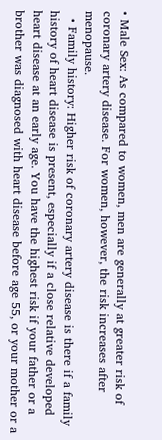• Male Sex: As compared to women, men are generally at greater risk of coronary artery disease. For women, however, the risk increases after menopause.
  • Family history: Higher risk of coronary artery disease is there if a family history of heart disease is present, especially if a close relative developed heart disease at an early age. You have the highest risk if your father or a brother was diagnosed with heart disease before age 55, or your mother or a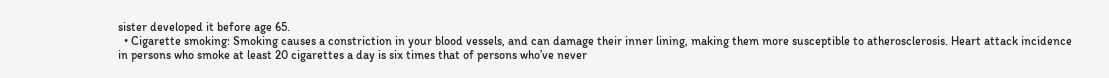sister developed it before age 65.
  • Cigarette smoking: Smoking causes a constriction in your blood vessels, and can damage their inner lining, making them more susceptible to atherosclerosis. Heart attack incidence in persons who smoke at least 20 cigarettes a day is six times that of persons who’ve never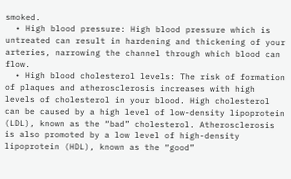smoked.
  • High blood pressure: High blood pressure which is untreated can result in hardening and thickening of your arteries, narrowing the channel through which blood can flow.
  • High blood cholesterol levels: The risk of formation of plaques and atherosclerosis increases with high levels of cholesterol in your blood. High cholesterol can be caused by a high level of low-density lipoprotein (LDL), known as the “bad” cholesterol. Atherosclerosis is also promoted by a low level of high-density lipoprotein (HDL), known as the “good”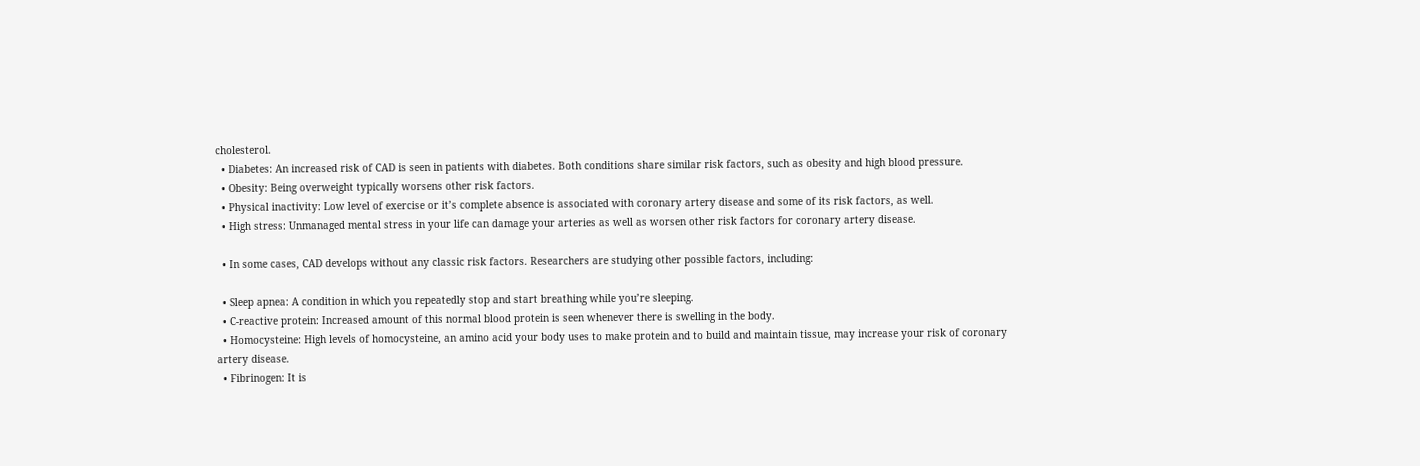cholesterol.
  • Diabetes: An increased risk of CAD is seen in patients with diabetes. Both conditions share similar risk factors, such as obesity and high blood pressure.
  • Obesity: Being overweight typically worsens other risk factors.
  • Physical inactivity: Low level of exercise or it’s complete absence is associated with coronary artery disease and some of its risk factors, as well.
  • High stress: Unmanaged mental stress in your life can damage your arteries as well as worsen other risk factors for coronary artery disease.

  • In some cases, CAD develops without any classic risk factors. Researchers are studying other possible factors, including:

  • Sleep apnea: A condition in which you repeatedly stop and start breathing while you’re sleeping.
  • C-reactive protein: Increased amount of this normal blood protein is seen whenever there is swelling in the body.
  • Homocysteine: High levels of homocysteine, an amino acid your body uses to make protein and to build and maintain tissue, may increase your risk of coronary artery disease.
  • Fibrinogen: It is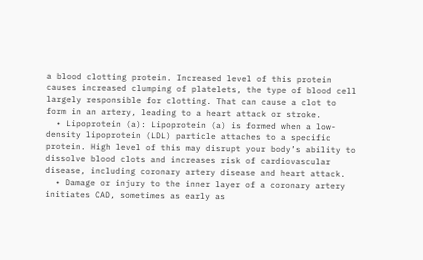a blood clotting protein. Increased level of this protein causes increased clumping of platelets, the type of blood cell largely responsible for clotting. That can cause a clot to form in an artery, leading to a heart attack or stroke.
  • Lipoprotein (a): Lipoprotein (a) is formed when a low-density lipoprotein (LDL) particle attaches to a specific protein. High level of this may disrupt your body’s ability to dissolve blood clots and increases risk of cardiovascular disease, including coronary artery disease and heart attack.
  • Damage or injury to the inner layer of a coronary artery initiates CAD, sometimes as early as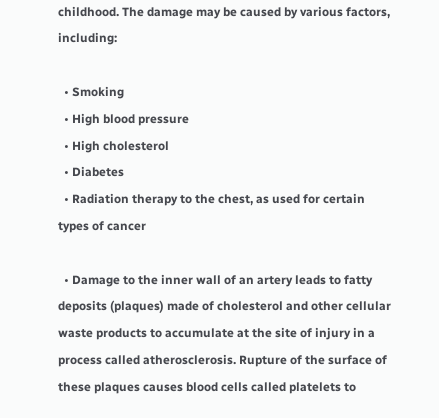childhood. The damage may be caused by various factors, including:

  • Smoking
  • High blood pressure
  • High cholesterol
  • Diabetes
  • Radiation therapy to the chest, as used for certain types of cancer

  • Damage to the inner wall of an artery leads to fatty deposits (plaques) made of cholesterol and other cellular waste products to accumulate at the site of injury in a process called atherosclerosis. Rupture of the surface of these plaques causes blood cells called platelets to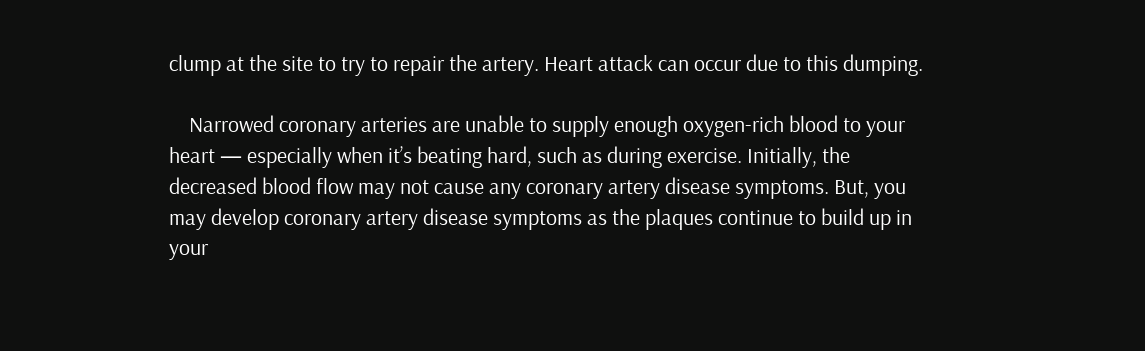clump at the site to try to repair the artery. Heart attack can occur due to this dumping.

    Narrowed coronary arteries are unable to supply enough oxygen-rich blood to your heart — especially when it’s beating hard, such as during exercise. Initially, the decreased blood flow may not cause any coronary artery disease symptoms. But, you may develop coronary artery disease symptoms as the plaques continue to build up in your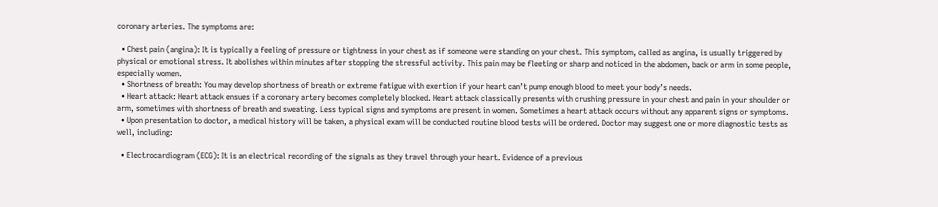coronary arteries. The symptoms are:

  • Chest pain (angina): It is typically a feeling of pressure or tightness in your chest as if someone were standing on your chest. This symptom, called as angina, is usually triggered by physical or emotional stress. It abolishes within minutes after stopping the stressful activity. This pain may be fleeting or sharp and noticed in the abdomen, back or arm in some people, especially women.
  • Shortness of breath: You may develop shortness of breath or extreme fatigue with exertion if your heart can’t pump enough blood to meet your body’s needs.
  • Heart attack: Heart attack ensues if a coronary artery becomes completely blocked. Heart attack classically presents with crushing pressure in your chest and pain in your shoulder or arm, sometimes with shortness of breath and sweating. Less typical signs and symptoms are present in women. Sometimes a heart attack occurs without any apparent signs or symptoms.
  • Upon presentation to doctor, a medical history will be taken, a physical exam will be conducted routine blood tests will be ordered. Doctor may suggest one or more diagnostic tests as well, including:

  • Electrocardiogram (ECG): It is an electrical recording of the signals as they travel through your heart. Evidence of a previous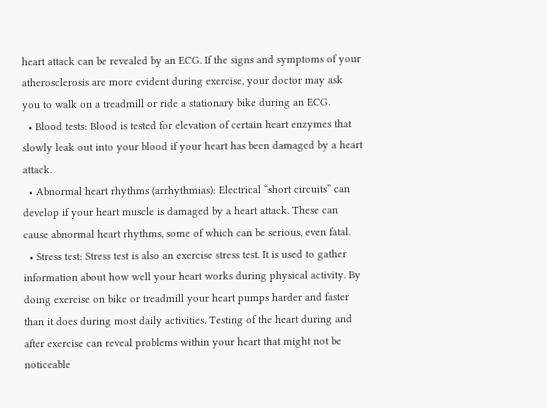heart attack can be revealed by an ECG. If the signs and symptoms of your atherosclerosis are more evident during exercise, your doctor may ask you to walk on a treadmill or ride a stationary bike during an ECG.
  • Blood tests: Blood is tested for elevation of certain heart enzymes that slowly leak out into your blood if your heart has been damaged by a heart attack.
  • Abnormal heart rhythms (arrhythmias): Electrical “short circuits” can develop if your heart muscle is damaged by a heart attack. These can cause abnormal heart rhythms, some of which can be serious, even fatal.
  • Stress test: Stress test is also an exercise stress test. It is used to gather information about how well your heart works during physical activity. By doing exercise on bike or treadmill your heart pumps harder and faster than it does during most daily activities. Testing of the heart during and after exercise can reveal problems within your heart that might not be noticeable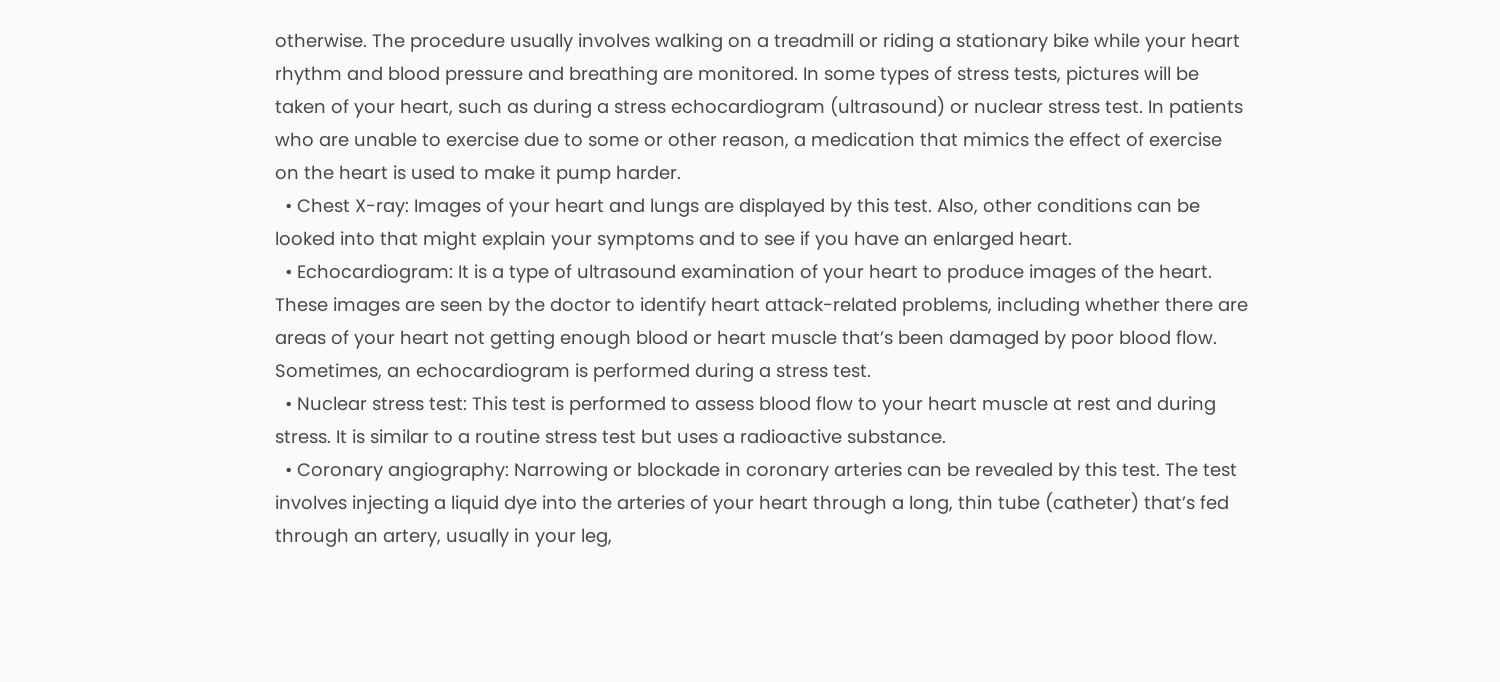otherwise. The procedure usually involves walking on a treadmill or riding a stationary bike while your heart rhythm and blood pressure and breathing are monitored. In some types of stress tests, pictures will be taken of your heart, such as during a stress echocardiogram (ultrasound) or nuclear stress test. In patients who are unable to exercise due to some or other reason, a medication that mimics the effect of exercise on the heart is used to make it pump harder.
  • Chest X-ray: Images of your heart and lungs are displayed by this test. Also, other conditions can be looked into that might explain your symptoms and to see if you have an enlarged heart.
  • Echocardiogram: It is a type of ultrasound examination of your heart to produce images of the heart. These images are seen by the doctor to identify heart attack-related problems, including whether there are areas of your heart not getting enough blood or heart muscle that’s been damaged by poor blood flow. Sometimes, an echocardiogram is performed during a stress test.
  • Nuclear stress test: This test is performed to assess blood flow to your heart muscle at rest and during stress. It is similar to a routine stress test but uses a radioactive substance.
  • Coronary angiography: Narrowing or blockade in coronary arteries can be revealed by this test. The test involves injecting a liquid dye into the arteries of your heart through a long, thin tube (catheter) that’s fed through an artery, usually in your leg,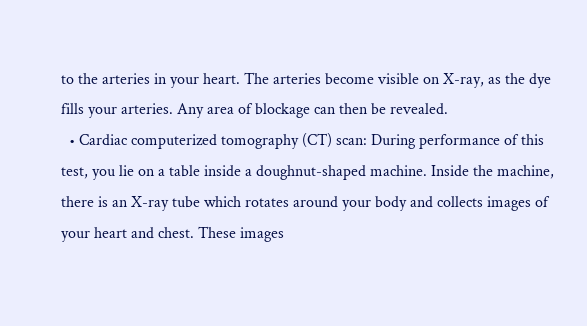to the arteries in your heart. The arteries become visible on X-ray, as the dye fills your arteries. Any area of blockage can then be revealed.
  • Cardiac computerized tomography (CT) scan: During performance of this test, you lie on a table inside a doughnut-shaped machine. Inside the machine, there is an X-ray tube which rotates around your body and collects images of your heart and chest. These images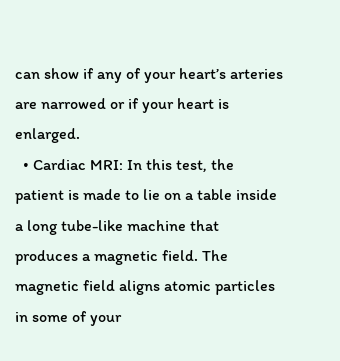can show if any of your heart’s arteries are narrowed or if your heart is enlarged.
  • Cardiac MRI: In this test, the patient is made to lie on a table inside a long tube-like machine that produces a magnetic field. The magnetic field aligns atomic particles in some of your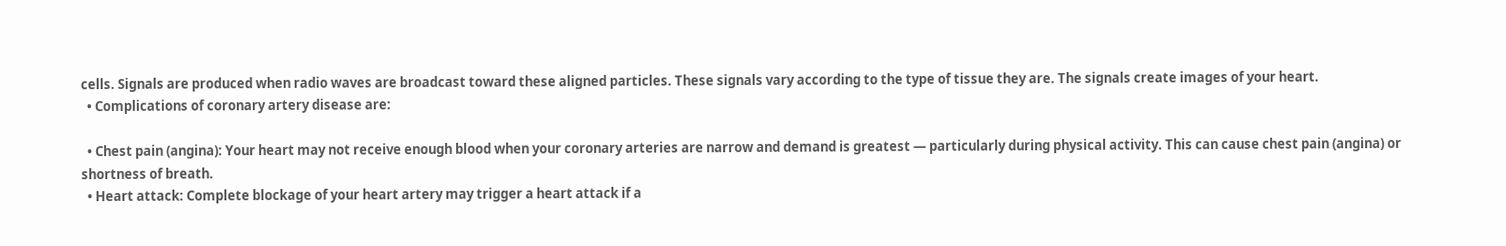cells. Signals are produced when radio waves are broadcast toward these aligned particles. These signals vary according to the type of tissue they are. The signals create images of your heart.
  • Complications of coronary artery disease are:

  • Chest pain (angina): Your heart may not receive enough blood when your coronary arteries are narrow and demand is greatest — particularly during physical activity. This can cause chest pain (angina) or shortness of breath.
  • Heart attack: Complete blockage of your heart artery may trigger a heart attack if a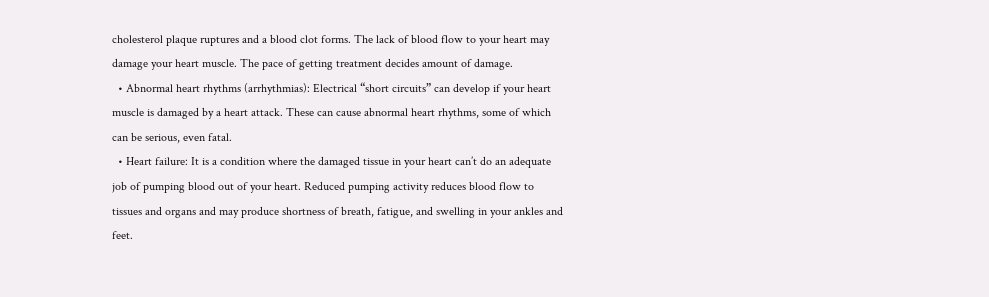cholesterol plaque ruptures and a blood clot forms. The lack of blood flow to your heart may damage your heart muscle. The pace of getting treatment decides amount of damage.
  • Abnormal heart rhythms (arrhythmias): Electrical “short circuits” can develop if your heart muscle is damaged by a heart attack. These can cause abnormal heart rhythms, some of which can be serious, even fatal.
  • Heart failure: It is a condition where the damaged tissue in your heart can’t do an adequate job of pumping blood out of your heart. Reduced pumping activity reduces blood flow to tissues and organs and may produce shortness of breath, fatigue, and swelling in your ankles and feet.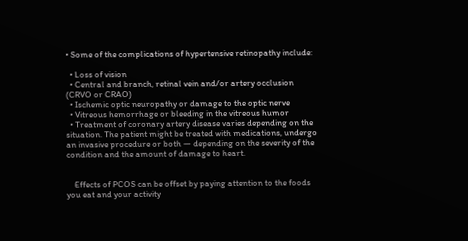• Some of the complications of hypertensive retinopathy include:

  • Loss of vision
  • Central and branch, retinal vein and/or artery occlusion (CRVO or CRAO)
  • Ischemic optic neuropathy or damage to the optic nerve
  • Vitreous hemorrhage or bleeding in the vitreous humor
  • Treatment of coronary artery disease varies depending on the situation. The patient might be treated with medications, undergo an invasive procedure or both — depending on the severity of the condition and the amount of damage to heart.


    Effects of PCOS can be offset by paying attention to the foods you eat and your activity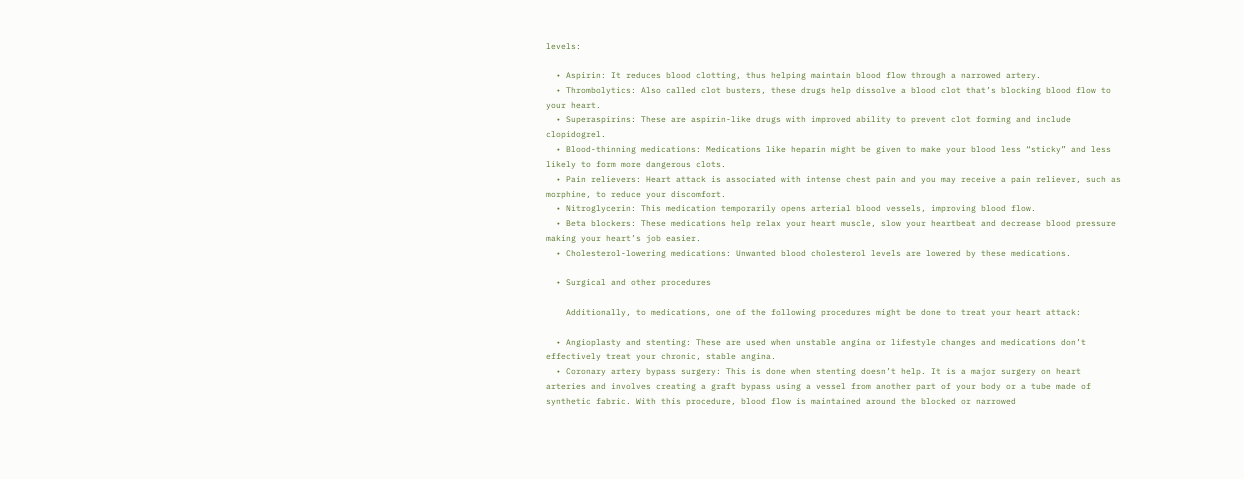levels:

  • Aspirin: It reduces blood clotting, thus helping maintain blood flow through a narrowed artery.
  • Thrombolytics: Also called clot busters, these drugs help dissolve a blood clot that’s blocking blood flow to your heart.
  • Superaspirins: These are aspirin-like drugs with improved ability to prevent clot forming and include clopidogrel.
  • Blood-thinning medications: Medications like heparin might be given to make your blood less “sticky” and less likely to form more dangerous clots.
  • Pain relievers: Heart attack is associated with intense chest pain and you may receive a pain reliever, such as morphine, to reduce your discomfort.
  • Nitroglycerin: This medication temporarily opens arterial blood vessels, improving blood flow.
  • Beta blockers: These medications help relax your heart muscle, slow your heartbeat and decrease blood pressure making your heart’s job easier.
  • Cholesterol-lowering medications: Unwanted blood cholesterol levels are lowered by these medications.

  • Surgical and other procedures

    Additionally, to medications, one of the following procedures might be done to treat your heart attack:

  • Angioplasty and stenting: These are used when unstable angina or lifestyle changes and medications don’t effectively treat your chronic, stable angina.
  • Coronary artery bypass surgery: This is done when stenting doesn’t help. It is a major surgery on heart arteries and involves creating a graft bypass using a vessel from another part of your body or a tube made of synthetic fabric. With this procedure, blood flow is maintained around the blocked or narrowed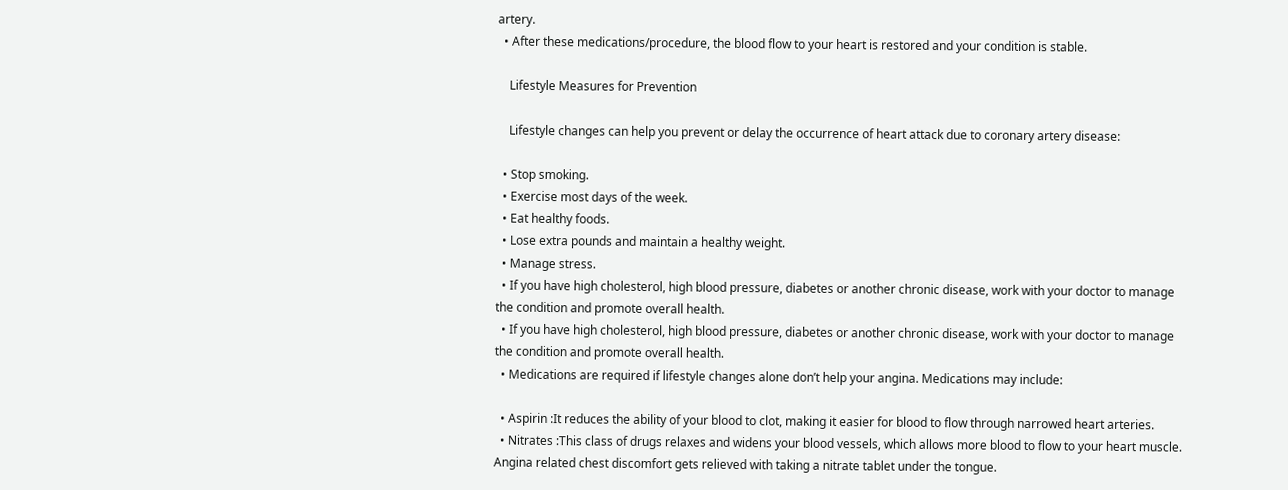artery.
  • After these medications/procedure, the blood flow to your heart is restored and your condition is stable.

    Lifestyle Measures for Prevention

    Lifestyle changes can help you prevent or delay the occurrence of heart attack due to coronary artery disease:

  • Stop smoking.
  • Exercise most days of the week.
  • Eat healthy foods.
  • Lose extra pounds and maintain a healthy weight.
  • Manage stress.
  • If you have high cholesterol, high blood pressure, diabetes or another chronic disease, work with your doctor to manage the condition and promote overall health.
  • If you have high cholesterol, high blood pressure, diabetes or another chronic disease, work with your doctor to manage the condition and promote overall health.
  • Medications are required if lifestyle changes alone don’t help your angina. Medications may include:

  • Aspirin :It reduces the ability of your blood to clot, making it easier for blood to flow through narrowed heart arteries.
  • Nitrates :This class of drugs relaxes and widens your blood vessels, which allows more blood to flow to your heart muscle. Angina related chest discomfort gets relieved with taking a nitrate tablet under the tongue.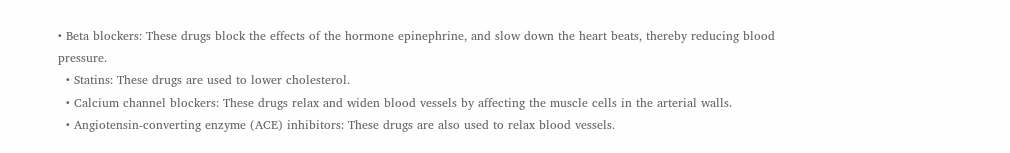• Beta blockers: These drugs block the effects of the hormone epinephrine, and slow down the heart beats, thereby reducing blood pressure.
  • Statins: These drugs are used to lower cholesterol.
  • Calcium channel blockers: These drugs relax and widen blood vessels by affecting the muscle cells in the arterial walls.
  • Angiotensin-converting enzyme (ACE) inhibitors: These drugs are also used to relax blood vessels.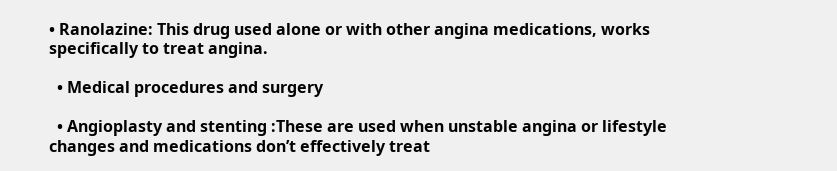• Ranolazine: This drug used alone or with other angina medications, works specifically to treat angina.

  • Medical procedures and surgery

  • Angioplasty and stenting :These are used when unstable angina or lifestyle changes and medications don’t effectively treat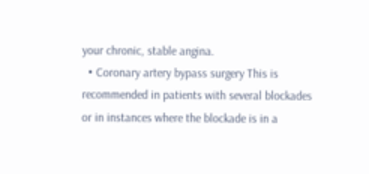your chronic, stable angina.
  • Coronary artery bypass surgery This is recommended in patients with several blockades or in instances where the blockade is in a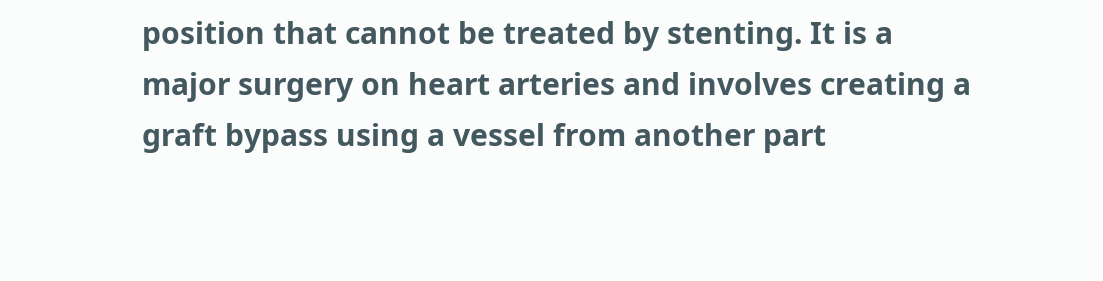position that cannot be treated by stenting. It is a major surgery on heart arteries and involves creating a graft bypass using a vessel from another part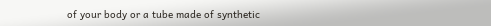of your body or a tube made of synthetic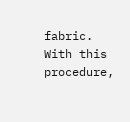fabric. With this procedure,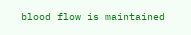blood flow is maintained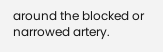around the blocked or narrowed artery.